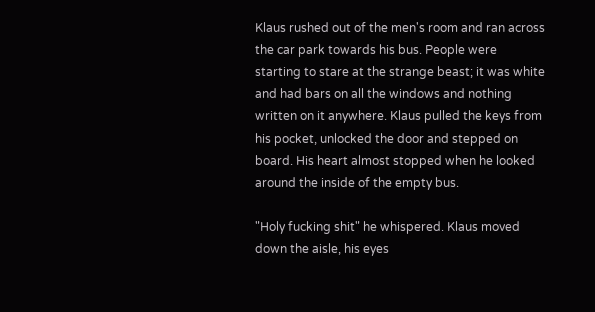Klaus rushed out of the men's room and ran across the car park towards his bus. People were starting to stare at the strange beast; it was white and had bars on all the windows and nothing written on it anywhere. Klaus pulled the keys from his pocket, unlocked the door and stepped on board. His heart almost stopped when he looked around the inside of the empty bus.

"Holy fucking shit" he whispered. Klaus moved down the aisle, his eyes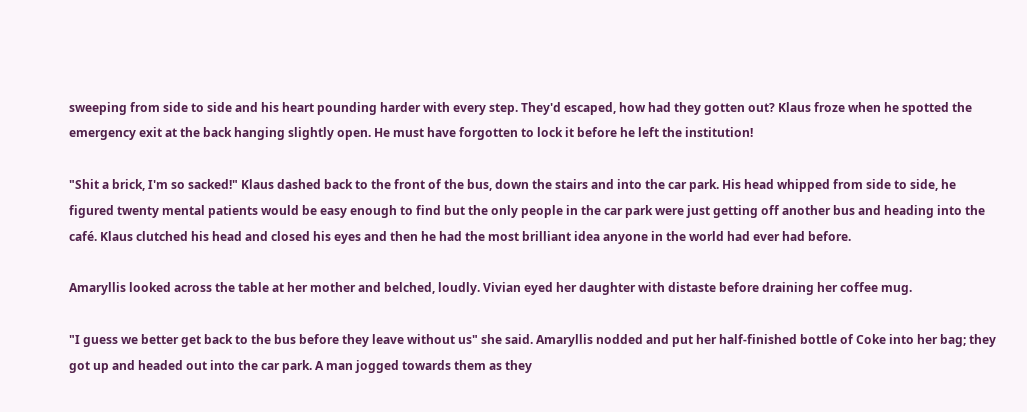sweeping from side to side and his heart pounding harder with every step. They'd escaped, how had they gotten out? Klaus froze when he spotted the emergency exit at the back hanging slightly open. He must have forgotten to lock it before he left the institution!

"Shit a brick, I'm so sacked!" Klaus dashed back to the front of the bus, down the stairs and into the car park. His head whipped from side to side, he figured twenty mental patients would be easy enough to find but the only people in the car park were just getting off another bus and heading into the café. Klaus clutched his head and closed his eyes and then he had the most brilliant idea anyone in the world had ever had before.

Amaryllis looked across the table at her mother and belched, loudly. Vivian eyed her daughter with distaste before draining her coffee mug.

"I guess we better get back to the bus before they leave without us" she said. Amaryllis nodded and put her half-finished bottle of Coke into her bag; they got up and headed out into the car park. A man jogged towards them as they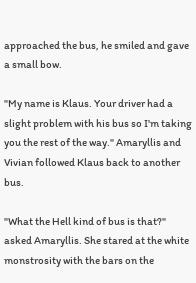approached the bus, he smiled and gave a small bow.

"My name is Klaus. Your driver had a slight problem with his bus so I'm taking you the rest of the way." Amaryllis and Vivian followed Klaus back to another bus.

"What the Hell kind of bus is that?" asked Amaryllis. She stared at the white monstrosity with the bars on the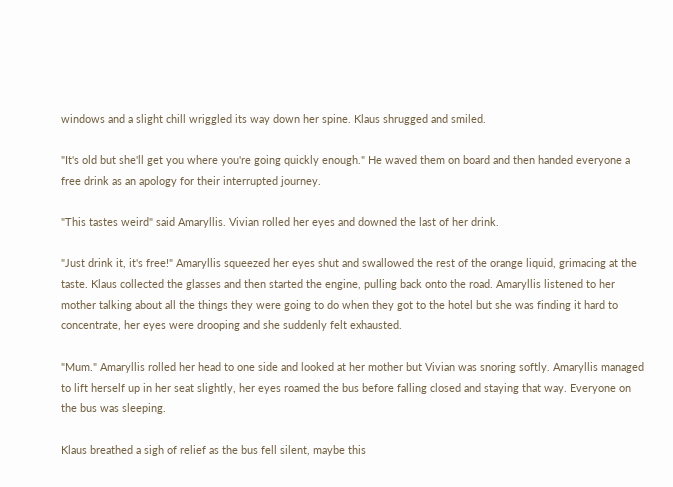windows and a slight chill wriggled its way down her spine. Klaus shrugged and smiled.

"It's old but she'll get you where you're going quickly enough." He waved them on board and then handed everyone a free drink as an apology for their interrupted journey.

"This tastes weird" said Amaryllis. Vivian rolled her eyes and downed the last of her drink.

"Just drink it, it's free!" Amaryllis squeezed her eyes shut and swallowed the rest of the orange liquid, grimacing at the taste. Klaus collected the glasses and then started the engine, pulling back onto the road. Amaryllis listened to her mother talking about all the things they were going to do when they got to the hotel but she was finding it hard to concentrate, her eyes were drooping and she suddenly felt exhausted.

"Mum." Amaryllis rolled her head to one side and looked at her mother but Vivian was snoring softly. Amaryllis managed to lift herself up in her seat slightly, her eyes roamed the bus before falling closed and staying that way. Everyone on the bus was sleeping.

Klaus breathed a sigh of relief as the bus fell silent, maybe this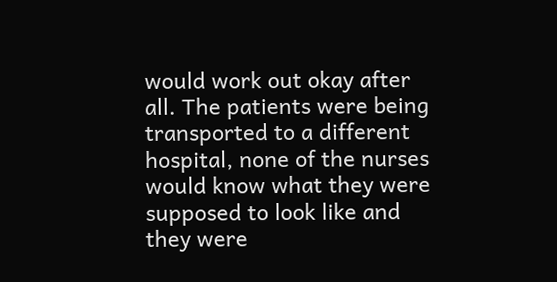would work out okay after all. The patients were being transported to a different hospital, none of the nurses would know what they were supposed to look like and they were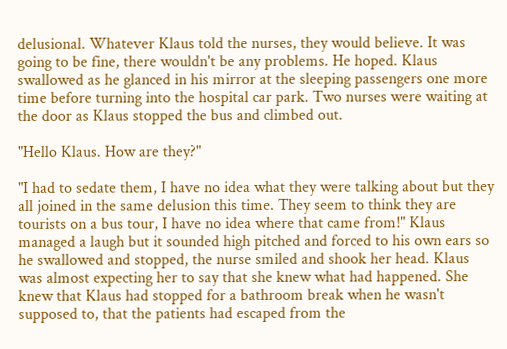delusional. Whatever Klaus told the nurses, they would believe. It was going to be fine, there wouldn't be any problems. He hoped. Klaus swallowed as he glanced in his mirror at the sleeping passengers one more time before turning into the hospital car park. Two nurses were waiting at the door as Klaus stopped the bus and climbed out.

"Hello Klaus. How are they?"

"I had to sedate them, I have no idea what they were talking about but they all joined in the same delusion this time. They seem to think they are tourists on a bus tour, I have no idea where that came from!" Klaus managed a laugh but it sounded high pitched and forced to his own ears so he swallowed and stopped, the nurse smiled and shook her head. Klaus was almost expecting her to say that she knew what had happened. She knew that Klaus had stopped for a bathroom break when he wasn't supposed to, that the patients had escaped from the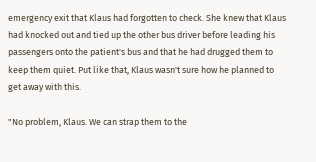emergency exit that Klaus had forgotten to check. She knew that Klaus had knocked out and tied up the other bus driver before leading his passengers onto the patient's bus and that he had drugged them to keep them quiet. Put like that, Klaus wasn't sure how he planned to get away with this.

"No problem, Klaus. We can strap them to the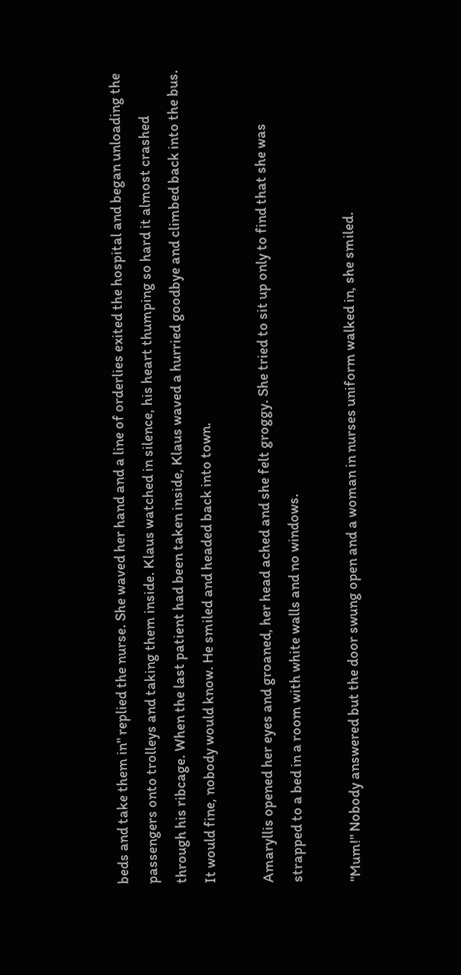beds and take them in" replied the nurse. She waved her hand and a line of orderlies exited the hospital and began unloading the passengers onto trolleys and taking them inside. Klaus watched in silence, his heart thumping so hard it almost crashed through his ribcage. When the last patient had been taken inside, Klaus waved a hurried goodbye and climbed back into the bus. It would fine, nobody would know. He smiled and headed back into town.

Amaryllis opened her eyes and groaned, her head ached and she felt groggy. She tried to sit up only to find that she was strapped to a bed in a room with white walls and no windows.

"Mum!" Nobody answered but the door swung open and a woman in nurses uniform walked in, she smiled.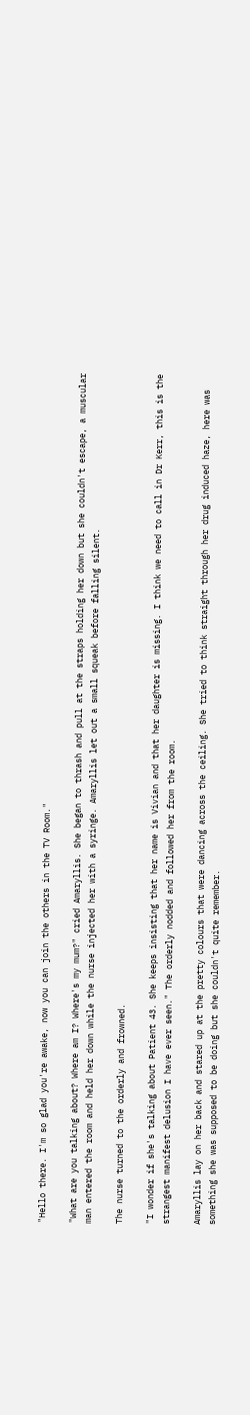"Hello there. I'm so glad you're awake, now you can join the others in the TV Room."

"What are you talking about? Where am I? Where's my mum?" cried Amaryllis. She began to thrash and pull at the straps holding her down but she couldn't escape, a muscular man entered the room and held her down while the nurse injected her with a syringe. Amaryllis let out a small squeak before falling silent.

The nurse turned to the orderly and frowned.

"I wonder if she's talking about Patient 43. She keeps insisting that her name is Vivian and that her daughter is missing. I think we need to call in Dr Kerr, this is the strangest manifest delusion I have ever seen." The orderly nodded and followed her from the room.

Amaryllis lay on her back and stared up at the pretty colours that were dancing across the ceiling. She tried to think straight through her drug induced haze, here was something she was supposed to be doing but she couldn't quite remember.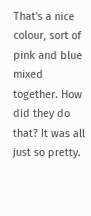That's a nice colour, sort of pink and blue mixed together. How did they do that? It was all just so pretty.